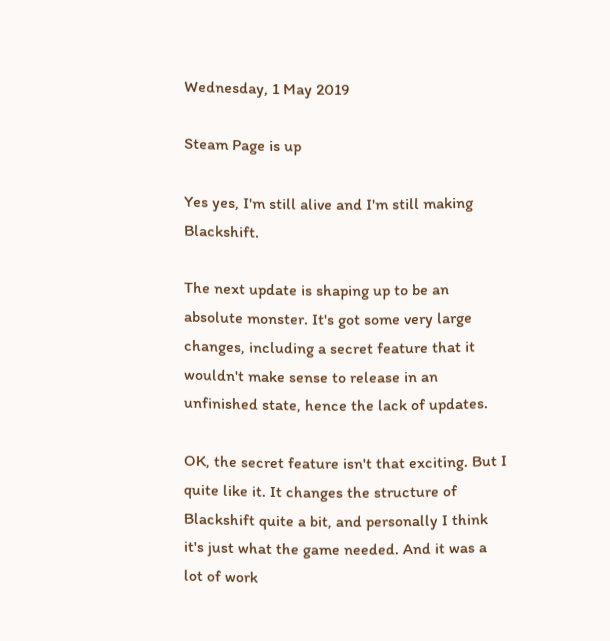Wednesday, 1 May 2019

Steam Page is up

Yes yes, I'm still alive and I'm still making Blackshift.

The next update is shaping up to be an absolute monster. It's got some very large changes, including a secret feature that it wouldn't make sense to release in an unfinished state, hence the lack of updates.

OK, the secret feature isn't that exciting. But I quite like it. It changes the structure of Blackshift quite a bit, and personally I think it's just what the game needed. And it was a lot of work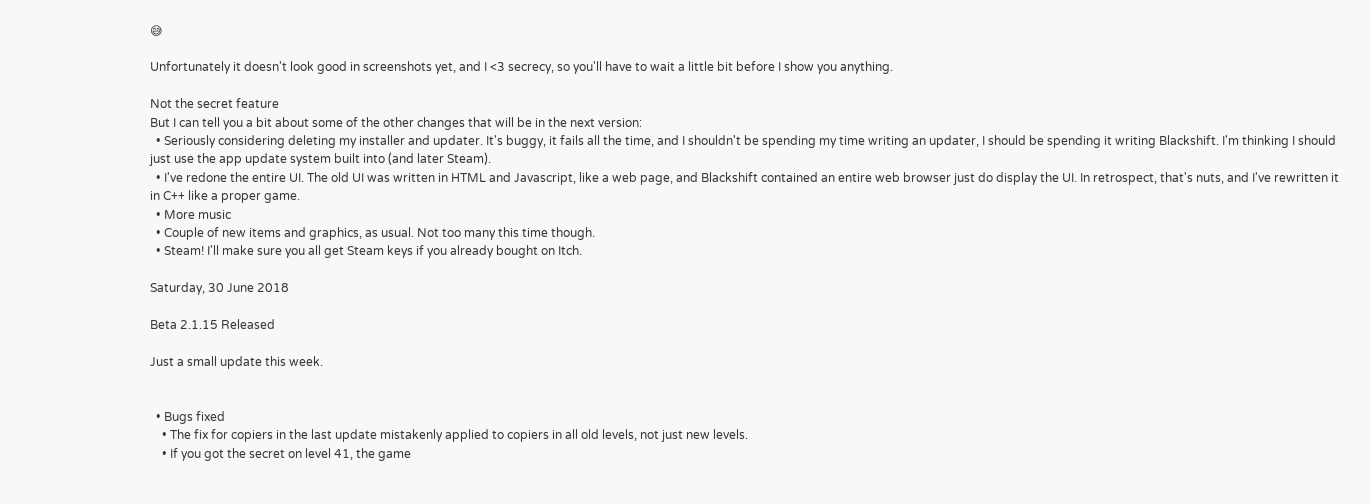😅

Unfortunately it doesn't look good in screenshots yet, and I <3 secrecy, so you'll have to wait a little bit before I show you anything.

Not the secret feature
But I can tell you a bit about some of the other changes that will be in the next version:
  • Seriously considering deleting my installer and updater. It's buggy, it fails all the time, and I shouldn't be spending my time writing an updater, I should be spending it writing Blackshift. I'm thinking I should just use the app update system built into (and later Steam).
  • I've redone the entire UI. The old UI was written in HTML and Javascript, like a web page, and Blackshift contained an entire web browser just do display the UI. In retrospect, that's nuts, and I've rewritten it in C++ like a proper game.
  • More music
  • Couple of new items and graphics, as usual. Not too many this time though.
  • Steam! I'll make sure you all get Steam keys if you already bought on Itch.

Saturday, 30 June 2018

Beta 2.1.15 Released

Just a small update this week.


  • Bugs fixed
    • The fix for copiers in the last update mistakenly applied to copiers in all old levels, not just new levels.
    • If you got the secret on level 41, the game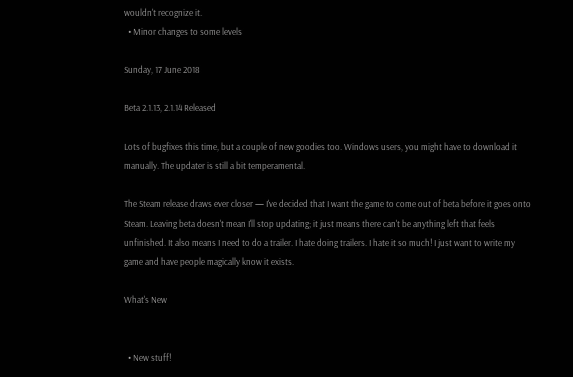wouldn't recognize it.
  • Minor changes to some levels

Sunday, 17 June 2018

Beta 2.1.13, 2.1.14 Released

Lots of bugfixes this time, but a couple of new goodies too. Windows users, you might have to download it manually. The updater is still a bit temperamental.

The Steam release draws ever closer — I've decided that I want the game to come out of beta before it goes onto Steam. Leaving beta doesn't mean I'll stop updating; it just means there can't be anything left that feels unfinished. It also means I need to do a trailer. I hate doing trailers. I hate it so much! I just want to write my game and have people magically know it exists.

What's New


  • New stuff!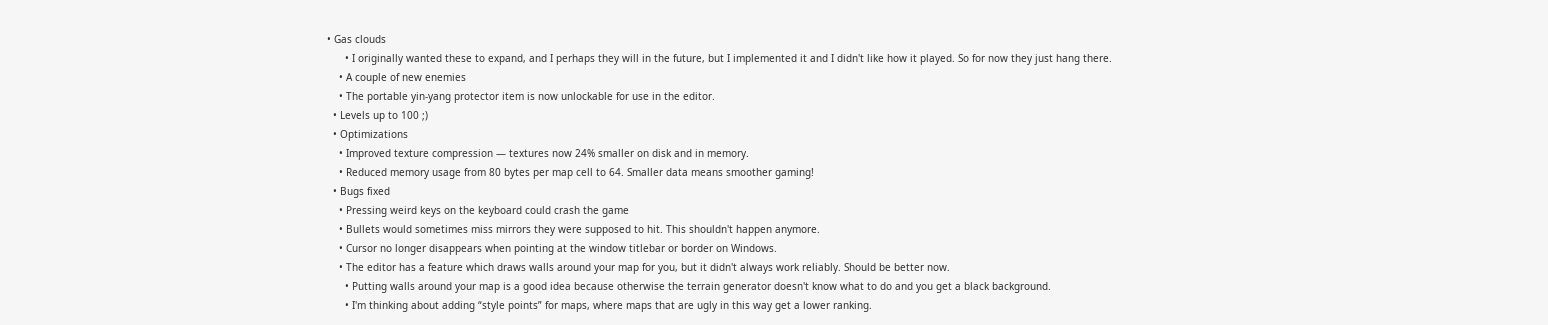• Gas clouds
      • I originally wanted these to expand, and I perhaps they will in the future, but I implemented it and I didn't like how it played. So for now they just hang there.
    • A couple of new enemies
    • The portable yin-yang protector item is now unlockable for use in the editor.
  • Levels up to 100 ;)
  • Optimizations
    • Improved texture compression — textures now 24% smaller on disk and in memory.
    • Reduced memory usage from 80 bytes per map cell to 64. Smaller data means smoother gaming!
  • Bugs fixed
    • Pressing weird keys on the keyboard could crash the game
    • Bullets would sometimes miss mirrors they were supposed to hit. This shouldn't happen anymore.
    • Cursor no longer disappears when pointing at the window titlebar or border on Windows.
    • The editor has a feature which draws walls around your map for you, but it didn't always work reliably. Should be better now.
      • Putting walls around your map is a good idea because otherwise the terrain generator doesn't know what to do and you get a black background.
      • I'm thinking about adding “style points” for maps, where maps that are ugly in this way get a lower ranking.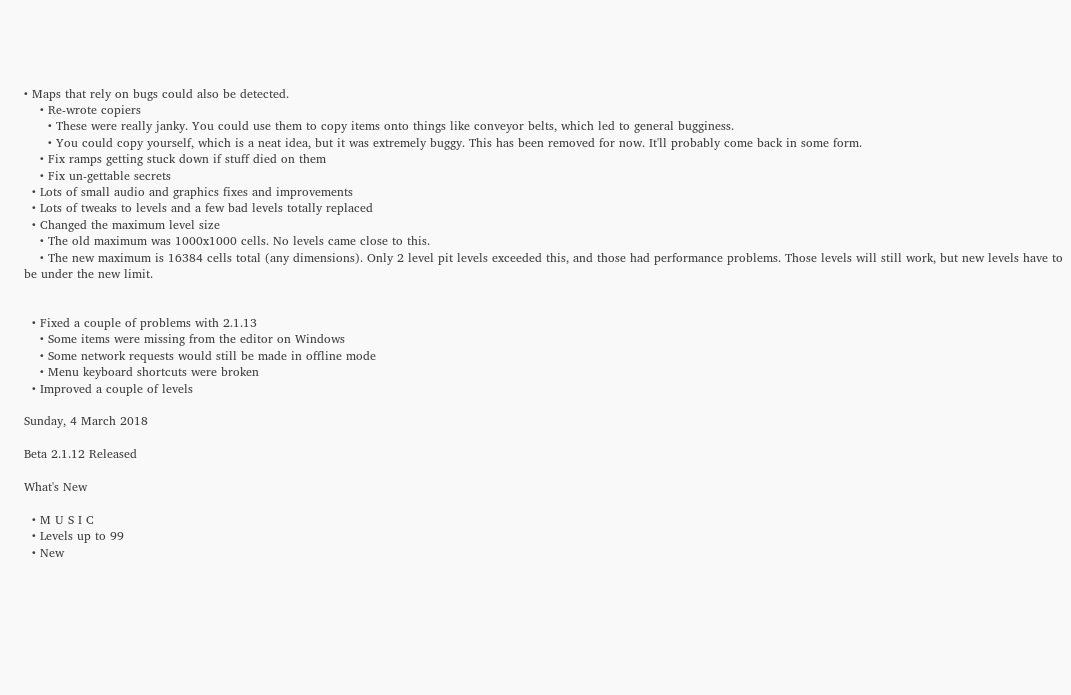• Maps that rely on bugs could also be detected.
    • Re-wrote copiers
      • These were really janky. You could use them to copy items onto things like conveyor belts, which led to general bugginess.
      • You could copy yourself, which is a neat idea, but it was extremely buggy. This has been removed for now. It'll probably come back in some form.
    • Fix ramps getting stuck down if stuff died on them
    • Fix un-gettable secrets
  • Lots of small audio and graphics fixes and improvements
  • Lots of tweaks to levels and a few bad levels totally replaced
  • Changed the maximum level size
    • The old maximum was 1000x1000 cells. No levels came close to this.
    • The new maximum is 16384 cells total (any dimensions). Only 2 level pit levels exceeded this, and those had performance problems. Those levels will still work, but new levels have to be under the new limit.


  • Fixed a couple of problems with 2.1.13
    • Some items were missing from the editor on Windows
    • Some network requests would still be made in offline mode
    • Menu keyboard shortcuts were broken
  • Improved a couple of levels

Sunday, 4 March 2018

Beta 2.1.12 Released

What's New

  • M U S I C
  • Levels up to 99
  • New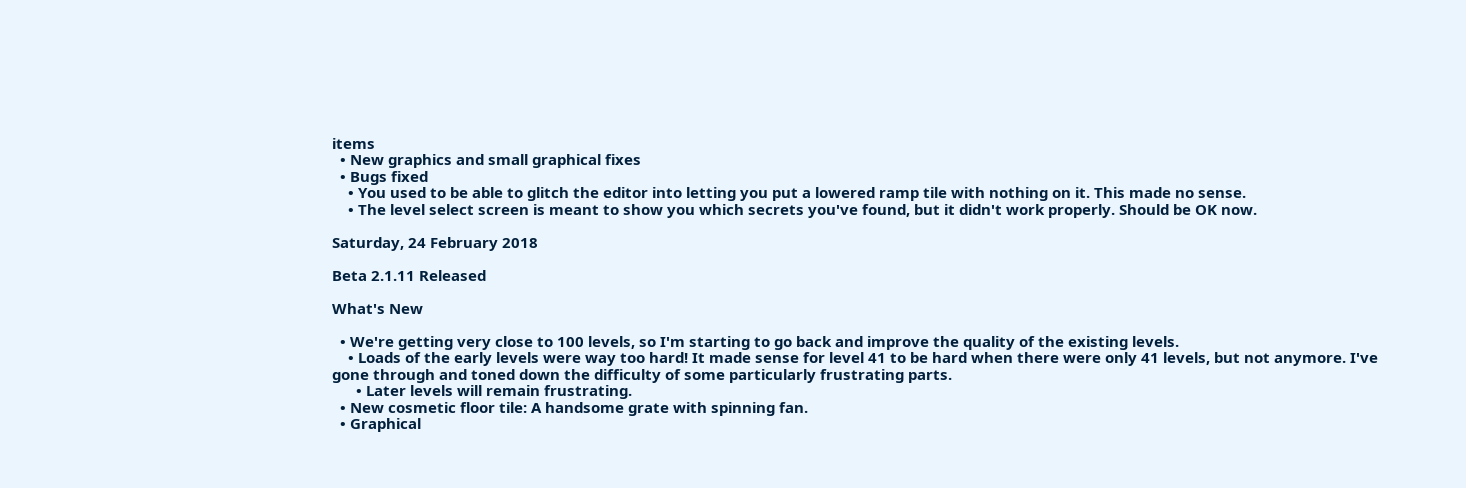items
  • New graphics and small graphical fixes
  • Bugs fixed
    • You used to be able to glitch the editor into letting you put a lowered ramp tile with nothing on it. This made no sense.
    • The level select screen is meant to show you which secrets you've found, but it didn't work properly. Should be OK now.

Saturday, 24 February 2018

Beta 2.1.11 Released

What's New

  • We're getting very close to 100 levels, so I'm starting to go back and improve the quality of the existing levels.
    • Loads of the early levels were way too hard! It made sense for level 41 to be hard when there were only 41 levels, but not anymore. I've gone through and toned down the difficulty of some particularly frustrating parts.
      • Later levels will remain frustrating.
  • New cosmetic floor tile: A handsome grate with spinning fan.
  • Graphical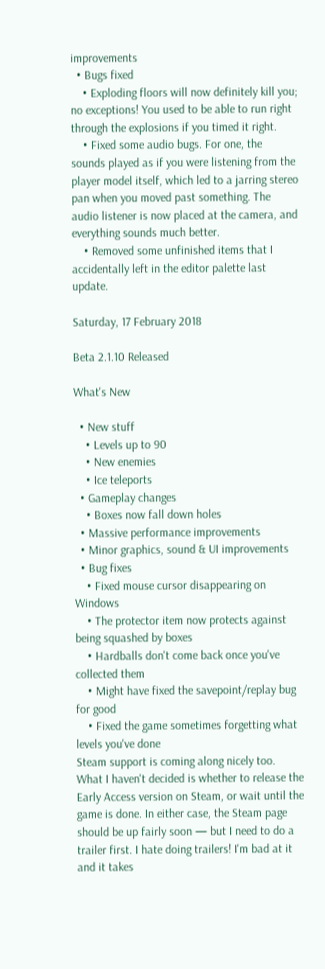improvements
  • Bugs fixed
    • Exploding floors will now definitely kill you; no exceptions! You used to be able to run right through the explosions if you timed it right.
    • Fixed some audio bugs. For one, the sounds played as if you were listening from the player model itself, which led to a jarring stereo pan when you moved past something. The audio listener is now placed at the camera, and everything sounds much better.
    • Removed some unfinished items that I accidentally left in the editor palette last update.

Saturday, 17 February 2018

Beta 2.1.10 Released

What's New

  • New stuff
    • Levels up to 90
    • New enemies
    • Ice teleports
  • Gameplay changes
    • Boxes now fall down holes
  • Massive performance improvements
  • Minor graphics, sound & UI improvements
  • Bug fixes
    • Fixed mouse cursor disappearing on Windows
    • The protector item now protects against being squashed by boxes
    • Hardballs don't come back once you've collected them
    • Might have fixed the savepoint/replay bug for good
    • Fixed the game sometimes forgetting what levels you've done
Steam support is coming along nicely too. What I haven't decided is whether to release the Early Access version on Steam, or wait until the game is done. In either case, the Steam page should be up fairly soon — but I need to do a trailer first. I hate doing trailers! I'm bad at it and it takes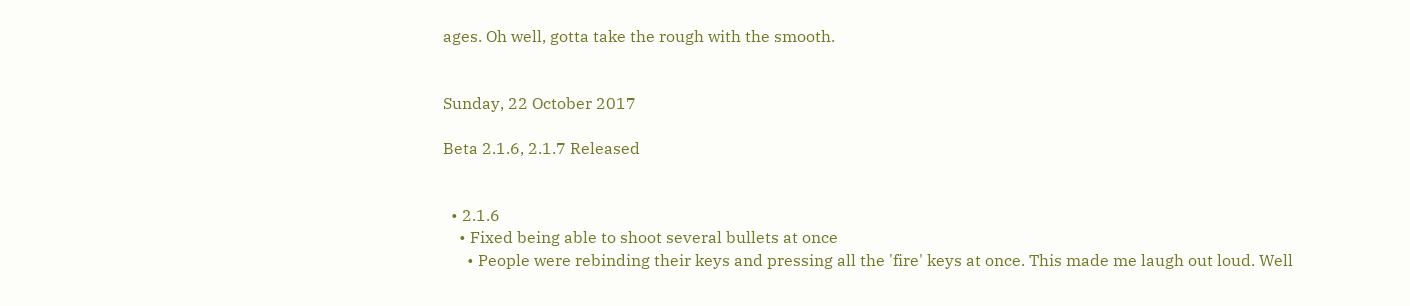ages. Oh well, gotta take the rough with the smooth.


Sunday, 22 October 2017

Beta 2.1.6, 2.1.7 Released


  • 2.1.6
    • Fixed being able to shoot several bullets at once
      • People were rebinding their keys and pressing all the 'fire' keys at once. This made me laugh out loud. Well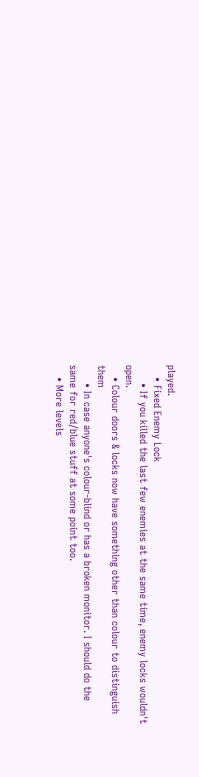played.
    • Fixed Enemy Lock
      • If you killed the last few enemies at the same time, enemy locks wouldn't open.
    • Colour doors & locks now have something other than colour to distinguish them
      • In case anyone's colour-blind or has a broken monitor. I should do the same for red/blue stuff at some point too.
    • More levels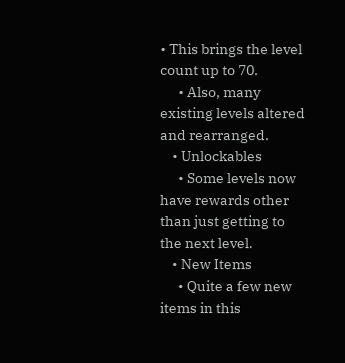• This brings the level count up to 70.
      • Also, many existing levels altered and rearranged.
    • Unlockables
      • Some levels now have rewards other than just getting to the next level.
    • New Items
      • Quite a few new items in this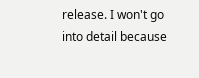release. I won't go into detail because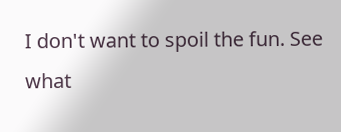I don't want to spoil the fun. See what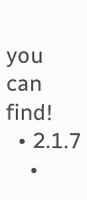you can find!
  • 2.1.7
    •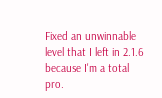Fixed an unwinnable level that I left in 2.1.6 because I'm a total pro.